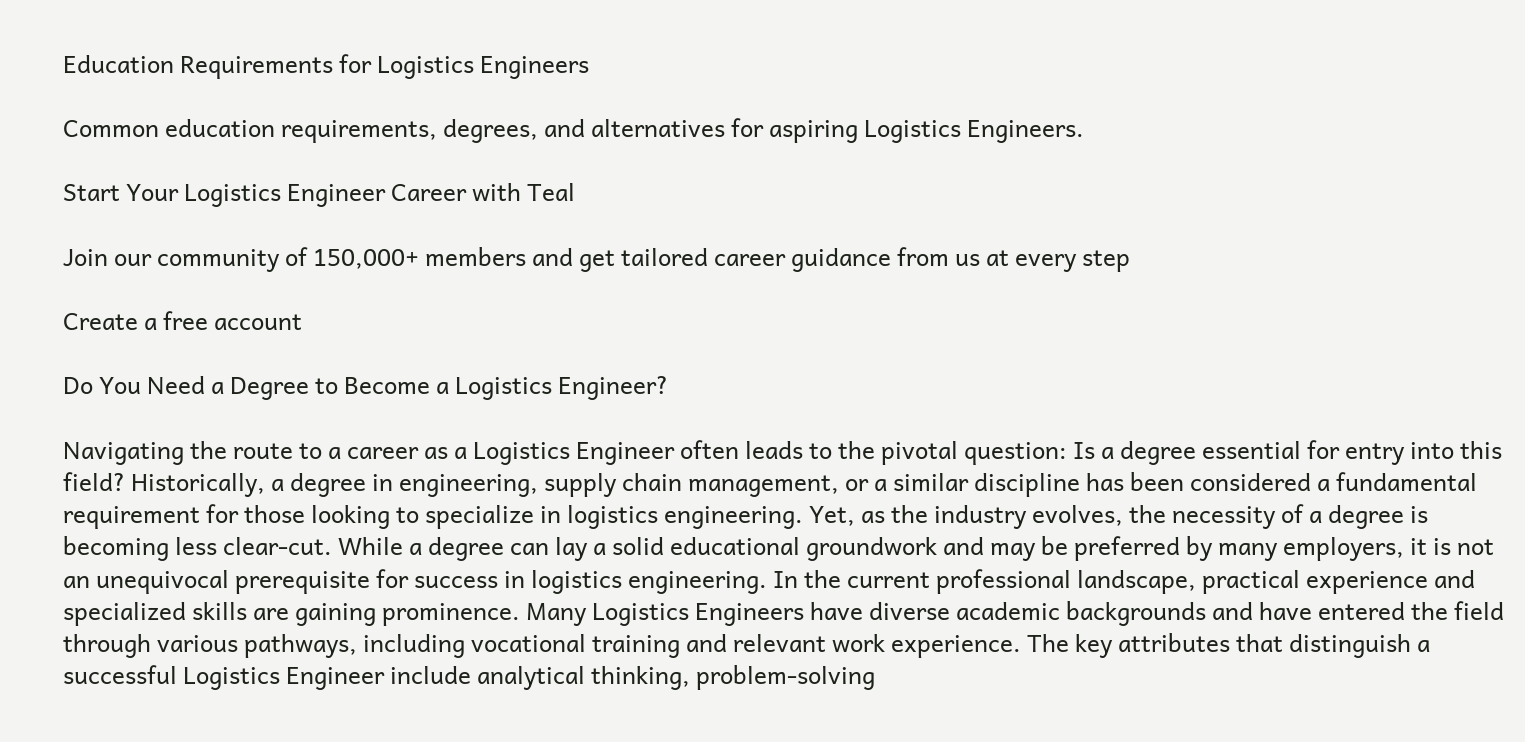Education Requirements for Logistics Engineers

Common education requirements, degrees, and alternatives for aspiring Logistics Engineers.

Start Your Logistics Engineer Career with Teal

Join our community of 150,000+ members and get tailored career guidance from us at every step

Create a free account

Do You Need a Degree to Become a Logistics Engineer?

Navigating the route to a career as a Logistics Engineer often leads to the pivotal question: Is a degree essential for entry into this field? Historically, a degree in engineering, supply chain management, or a similar discipline has been considered a fundamental requirement for those looking to specialize in logistics engineering. Yet, as the industry evolves, the necessity of a degree is becoming less clear-cut. While a degree can lay a solid educational groundwork and may be preferred by many employers, it is not an unequivocal prerequisite for success in logistics engineering. In the current professional landscape, practical experience and specialized skills are gaining prominence. Many Logistics Engineers have diverse academic backgrounds and have entered the field through various pathways, including vocational training and relevant work experience. The key attributes that distinguish a successful Logistics Engineer include analytical thinking, problem-solving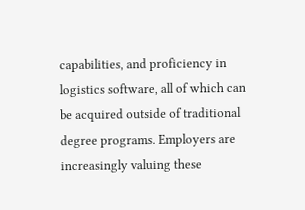capabilities, and proficiency in logistics software, all of which can be acquired outside of traditional degree programs. Employers are increasingly valuing these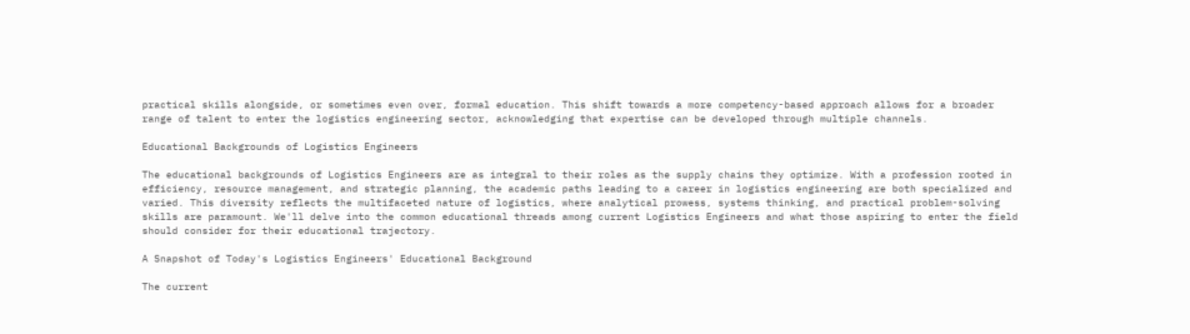practical skills alongside, or sometimes even over, formal education. This shift towards a more competency-based approach allows for a broader range of talent to enter the logistics engineering sector, acknowledging that expertise can be developed through multiple channels.

Educational Backgrounds of Logistics Engineers

The educational backgrounds of Logistics Engineers are as integral to their roles as the supply chains they optimize. With a profession rooted in efficiency, resource management, and strategic planning, the academic paths leading to a career in logistics engineering are both specialized and varied. This diversity reflects the multifaceted nature of logistics, where analytical prowess, systems thinking, and practical problem-solving skills are paramount. We'll delve into the common educational threads among current Logistics Engineers and what those aspiring to enter the field should consider for their educational trajectory.

A Snapshot of Today's Logistics Engineers' Educational Background

The current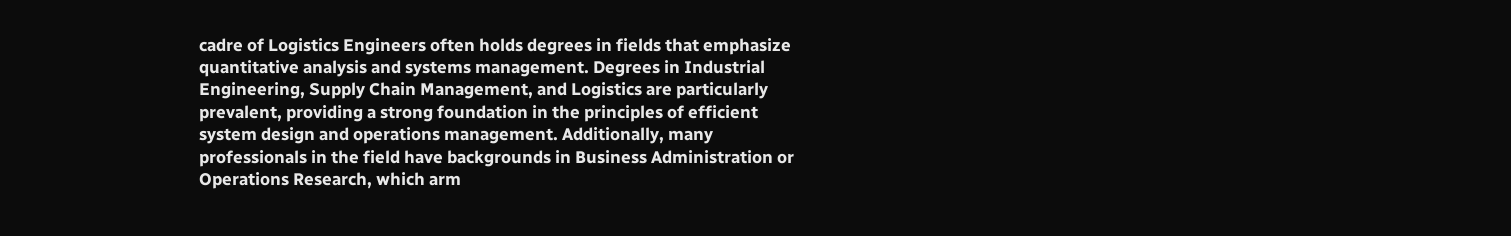cadre of Logistics Engineers often holds degrees in fields that emphasize quantitative analysis and systems management. Degrees in Industrial Engineering, Supply Chain Management, and Logistics are particularly prevalent, providing a strong foundation in the principles of efficient system design and operations management. Additionally, many professionals in the field have backgrounds in Business Administration or Operations Research, which arm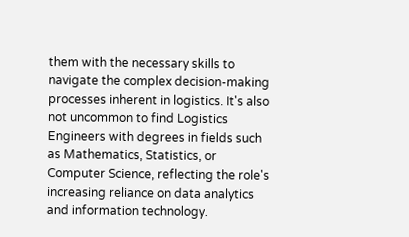them with the necessary skills to navigate the complex decision-making processes inherent in logistics. It's also not uncommon to find Logistics Engineers with degrees in fields such as Mathematics, Statistics, or Computer Science, reflecting the role's increasing reliance on data analytics and information technology.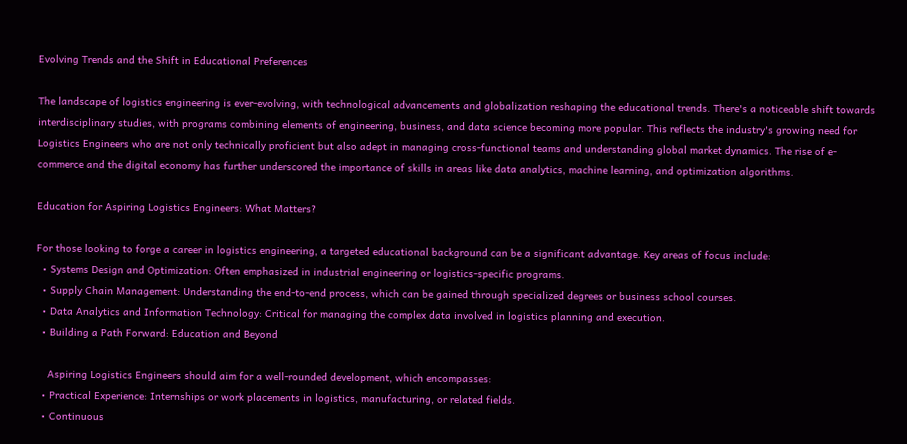Evolving Trends and the Shift in Educational Preferences

The landscape of logistics engineering is ever-evolving, with technological advancements and globalization reshaping the educational trends. There's a noticeable shift towards interdisciplinary studies, with programs combining elements of engineering, business, and data science becoming more popular. This reflects the industry's growing need for Logistics Engineers who are not only technically proficient but also adept in managing cross-functional teams and understanding global market dynamics. The rise of e-commerce and the digital economy has further underscored the importance of skills in areas like data analytics, machine learning, and optimization algorithms.

Education for Aspiring Logistics Engineers: What Matters?

For those looking to forge a career in logistics engineering, a targeted educational background can be a significant advantage. Key areas of focus include:
  • Systems Design and Optimization: Often emphasized in industrial engineering or logistics-specific programs.
  • Supply Chain Management: Understanding the end-to-end process, which can be gained through specialized degrees or business school courses.
  • Data Analytics and Information Technology: Critical for managing the complex data involved in logistics planning and execution.
  • Building a Path Forward: Education and Beyond

    Aspiring Logistics Engineers should aim for a well-rounded development, which encompasses:
  • Practical Experience: Internships or work placements in logistics, manufacturing, or related fields.
  • Continuous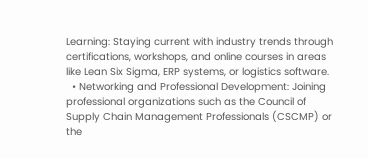Learning: Staying current with industry trends through certifications, workshops, and online courses in areas like Lean Six Sigma, ERP systems, or logistics software.
  • Networking and Professional Development: Joining professional organizations such as the Council of Supply Chain Management Professionals (CSCMP) or the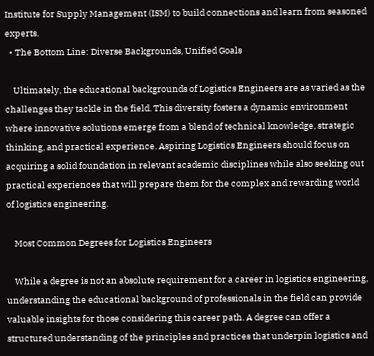Institute for Supply Management (ISM) to build connections and learn from seasoned experts.
  • The Bottom Line: Diverse Backgrounds, Unified Goals

    Ultimately, the educational backgrounds of Logistics Engineers are as varied as the challenges they tackle in the field. This diversity fosters a dynamic environment where innovative solutions emerge from a blend of technical knowledge, strategic thinking, and practical experience. Aspiring Logistics Engineers should focus on acquiring a solid foundation in relevant academic disciplines while also seeking out practical experiences that will prepare them for the complex and rewarding world of logistics engineering.

    Most Common Degrees for Logistics Engineers

    While a degree is not an absolute requirement for a career in logistics engineering, understanding the educational background of professionals in the field can provide valuable insights for those considering this career path. A degree can offer a structured understanding of the principles and practices that underpin logistics and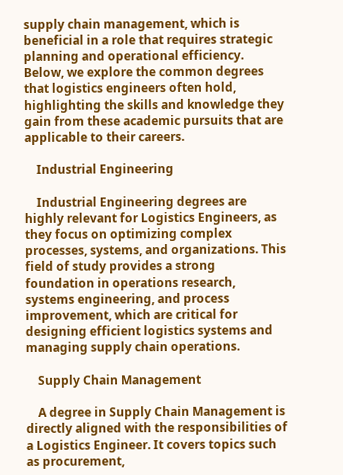supply chain management, which is beneficial in a role that requires strategic planning and operational efficiency. Below, we explore the common degrees that logistics engineers often hold, highlighting the skills and knowledge they gain from these academic pursuits that are applicable to their careers.

    Industrial Engineering

    Industrial Engineering degrees are highly relevant for Logistics Engineers, as they focus on optimizing complex processes, systems, and organizations. This field of study provides a strong foundation in operations research, systems engineering, and process improvement, which are critical for designing efficient logistics systems and managing supply chain operations.

    Supply Chain Management

    A degree in Supply Chain Management is directly aligned with the responsibilities of a Logistics Engineer. It covers topics such as procurement,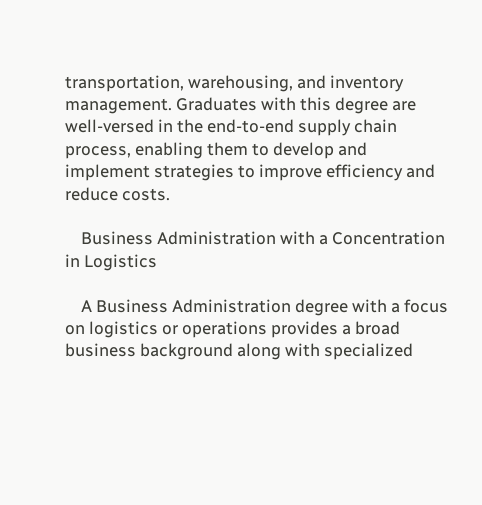transportation, warehousing, and inventory management. Graduates with this degree are well-versed in the end-to-end supply chain process, enabling them to develop and implement strategies to improve efficiency and reduce costs.

    Business Administration with a Concentration in Logistics

    A Business Administration degree with a focus on logistics or operations provides a broad business background along with specialized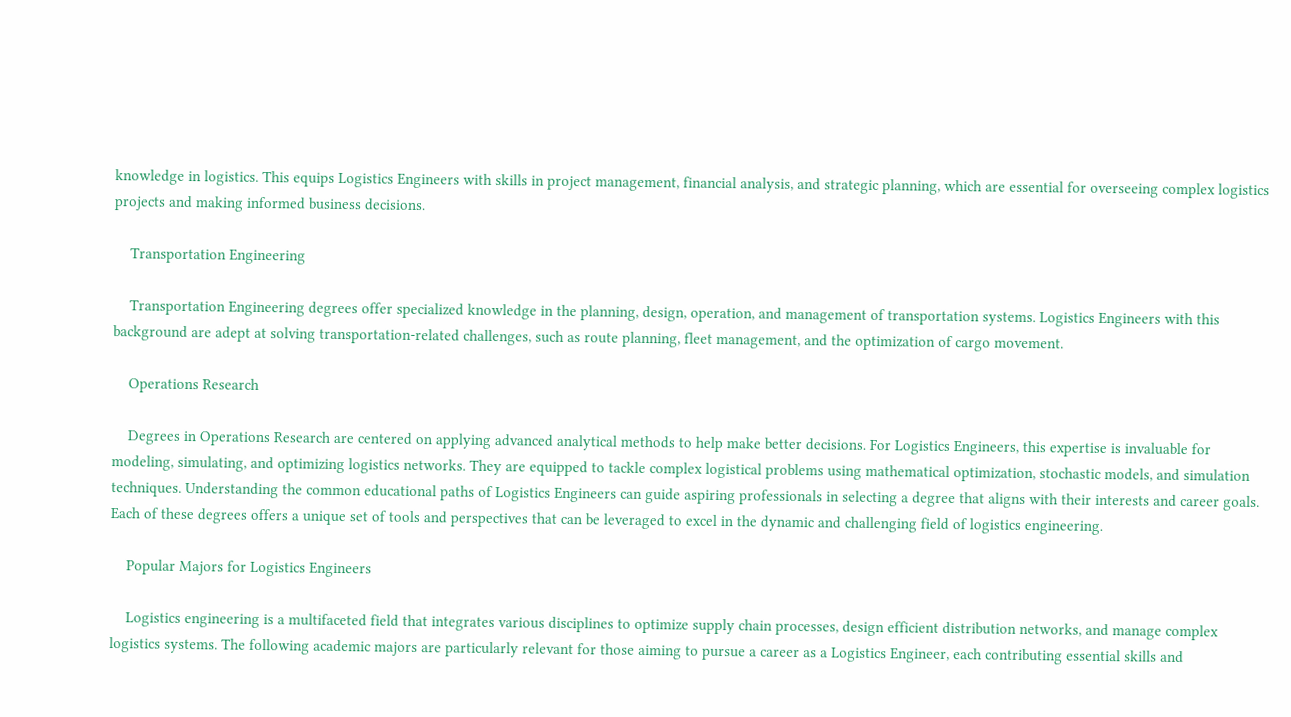knowledge in logistics. This equips Logistics Engineers with skills in project management, financial analysis, and strategic planning, which are essential for overseeing complex logistics projects and making informed business decisions.

    Transportation Engineering

    Transportation Engineering degrees offer specialized knowledge in the planning, design, operation, and management of transportation systems. Logistics Engineers with this background are adept at solving transportation-related challenges, such as route planning, fleet management, and the optimization of cargo movement.

    Operations Research

    Degrees in Operations Research are centered on applying advanced analytical methods to help make better decisions. For Logistics Engineers, this expertise is invaluable for modeling, simulating, and optimizing logistics networks. They are equipped to tackle complex logistical problems using mathematical optimization, stochastic models, and simulation techniques. Understanding the common educational paths of Logistics Engineers can guide aspiring professionals in selecting a degree that aligns with their interests and career goals. Each of these degrees offers a unique set of tools and perspectives that can be leveraged to excel in the dynamic and challenging field of logistics engineering.

    Popular Majors for Logistics Engineers

    Logistics engineering is a multifaceted field that integrates various disciplines to optimize supply chain processes, design efficient distribution networks, and manage complex logistics systems. The following academic majors are particularly relevant for those aiming to pursue a career as a Logistics Engineer, each contributing essential skills and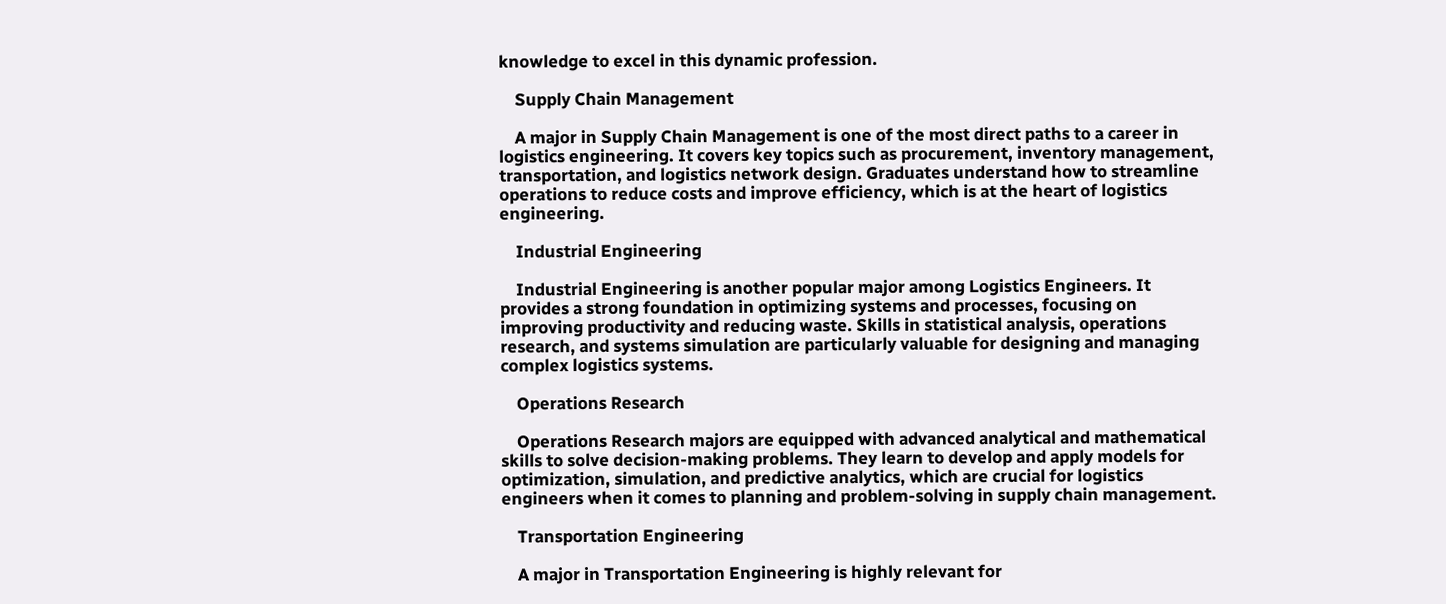knowledge to excel in this dynamic profession.

    Supply Chain Management

    A major in Supply Chain Management is one of the most direct paths to a career in logistics engineering. It covers key topics such as procurement, inventory management, transportation, and logistics network design. Graduates understand how to streamline operations to reduce costs and improve efficiency, which is at the heart of logistics engineering.

    Industrial Engineering

    Industrial Engineering is another popular major among Logistics Engineers. It provides a strong foundation in optimizing systems and processes, focusing on improving productivity and reducing waste. Skills in statistical analysis, operations research, and systems simulation are particularly valuable for designing and managing complex logistics systems.

    Operations Research

    Operations Research majors are equipped with advanced analytical and mathematical skills to solve decision-making problems. They learn to develop and apply models for optimization, simulation, and predictive analytics, which are crucial for logistics engineers when it comes to planning and problem-solving in supply chain management.

    Transportation Engineering

    A major in Transportation Engineering is highly relevant for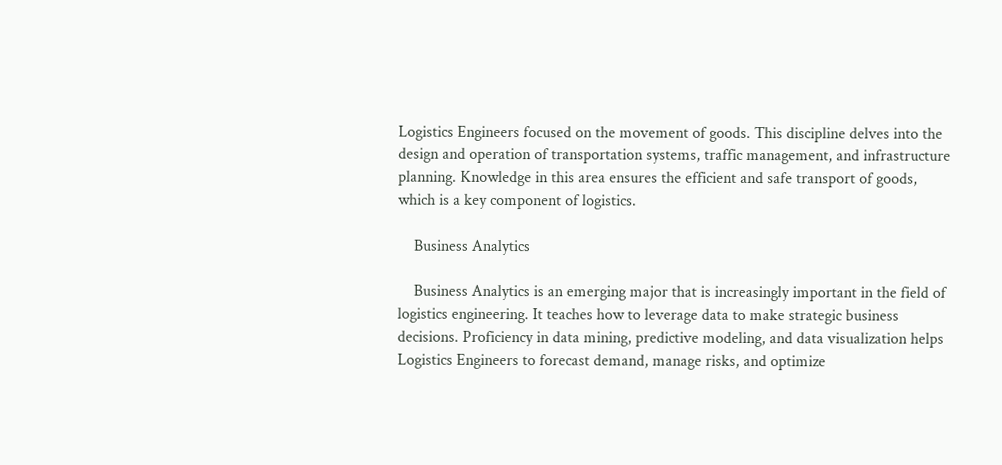Logistics Engineers focused on the movement of goods. This discipline delves into the design and operation of transportation systems, traffic management, and infrastructure planning. Knowledge in this area ensures the efficient and safe transport of goods, which is a key component of logistics.

    Business Analytics

    Business Analytics is an emerging major that is increasingly important in the field of logistics engineering. It teaches how to leverage data to make strategic business decisions. Proficiency in data mining, predictive modeling, and data visualization helps Logistics Engineers to forecast demand, manage risks, and optimize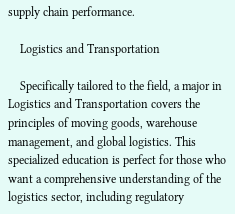supply chain performance.

    Logistics and Transportation

    Specifically tailored to the field, a major in Logistics and Transportation covers the principles of moving goods, warehouse management, and global logistics. This specialized education is perfect for those who want a comprehensive understanding of the logistics sector, including regulatory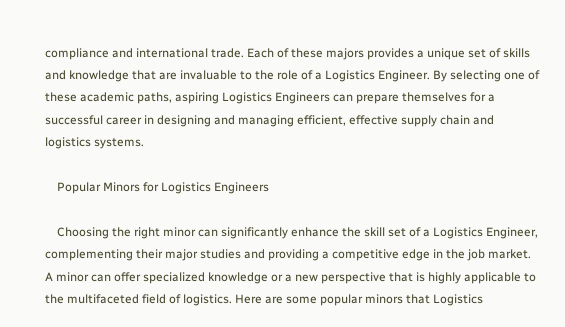compliance and international trade. Each of these majors provides a unique set of skills and knowledge that are invaluable to the role of a Logistics Engineer. By selecting one of these academic paths, aspiring Logistics Engineers can prepare themselves for a successful career in designing and managing efficient, effective supply chain and logistics systems.

    Popular Minors for Logistics Engineers

    Choosing the right minor can significantly enhance the skill set of a Logistics Engineer, complementing their major studies and providing a competitive edge in the job market. A minor can offer specialized knowledge or a new perspective that is highly applicable to the multifaceted field of logistics. Here are some popular minors that Logistics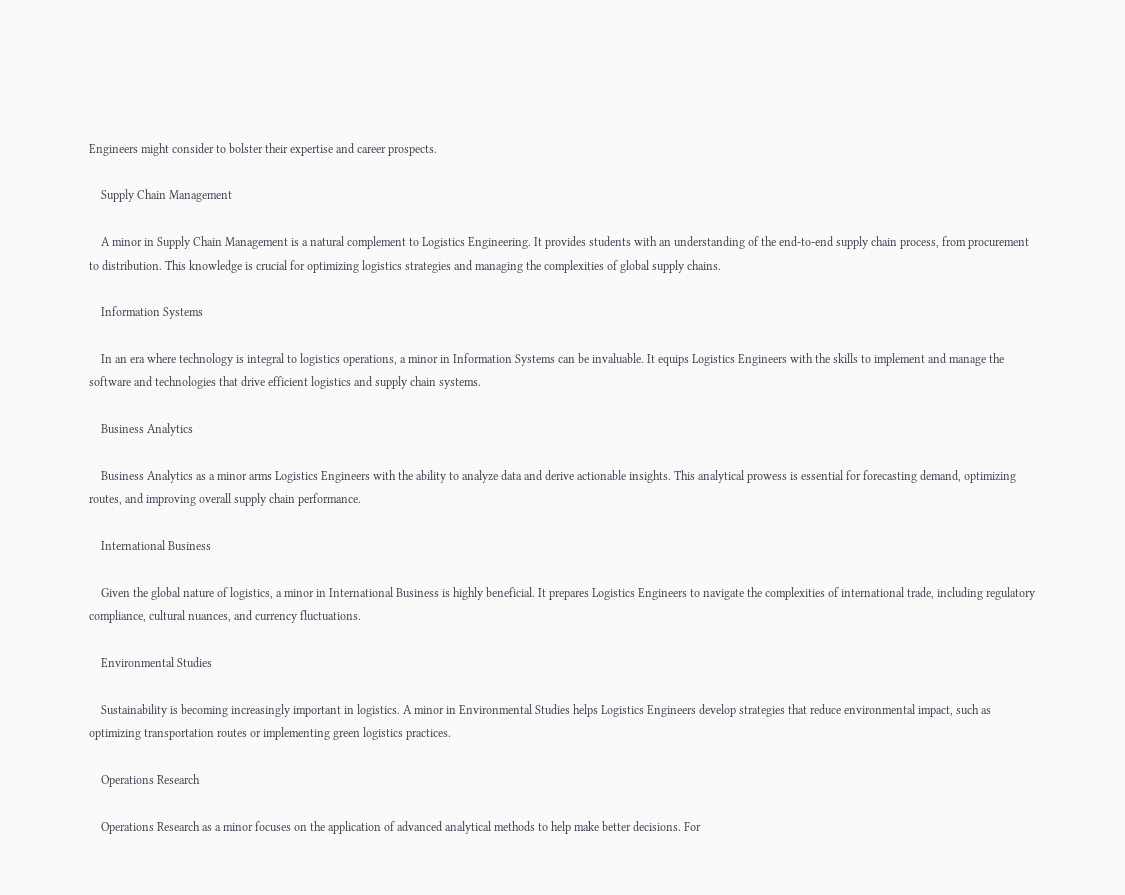Engineers might consider to bolster their expertise and career prospects.

    Supply Chain Management

    A minor in Supply Chain Management is a natural complement to Logistics Engineering. It provides students with an understanding of the end-to-end supply chain process, from procurement to distribution. This knowledge is crucial for optimizing logistics strategies and managing the complexities of global supply chains.

    Information Systems

    In an era where technology is integral to logistics operations, a minor in Information Systems can be invaluable. It equips Logistics Engineers with the skills to implement and manage the software and technologies that drive efficient logistics and supply chain systems.

    Business Analytics

    Business Analytics as a minor arms Logistics Engineers with the ability to analyze data and derive actionable insights. This analytical prowess is essential for forecasting demand, optimizing routes, and improving overall supply chain performance.

    International Business

    Given the global nature of logistics, a minor in International Business is highly beneficial. It prepares Logistics Engineers to navigate the complexities of international trade, including regulatory compliance, cultural nuances, and currency fluctuations.

    Environmental Studies

    Sustainability is becoming increasingly important in logistics. A minor in Environmental Studies helps Logistics Engineers develop strategies that reduce environmental impact, such as optimizing transportation routes or implementing green logistics practices.

    Operations Research

    Operations Research as a minor focuses on the application of advanced analytical methods to help make better decisions. For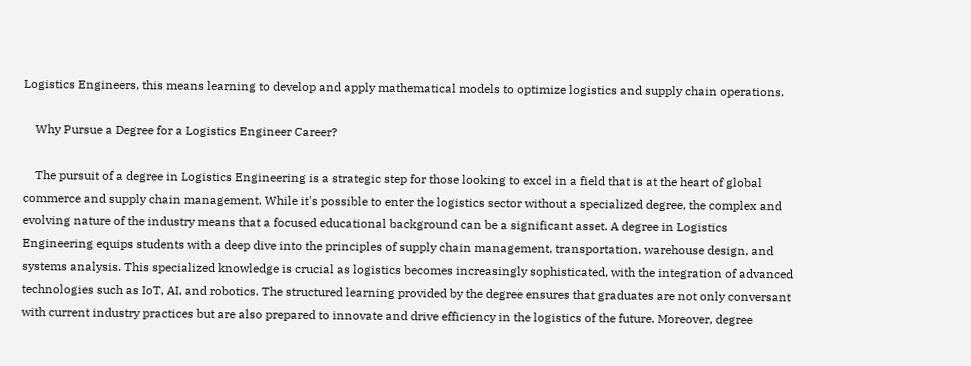Logistics Engineers, this means learning to develop and apply mathematical models to optimize logistics and supply chain operations.

    Why Pursue a Degree for a Logistics Engineer Career?

    The pursuit of a degree in Logistics Engineering is a strategic step for those looking to excel in a field that is at the heart of global commerce and supply chain management. While it's possible to enter the logistics sector without a specialized degree, the complex and evolving nature of the industry means that a focused educational background can be a significant asset. A degree in Logistics Engineering equips students with a deep dive into the principles of supply chain management, transportation, warehouse design, and systems analysis. This specialized knowledge is crucial as logistics becomes increasingly sophisticated, with the integration of advanced technologies such as IoT, AI, and robotics. The structured learning provided by the degree ensures that graduates are not only conversant with current industry practices but are also prepared to innovate and drive efficiency in the logistics of the future. Moreover, degree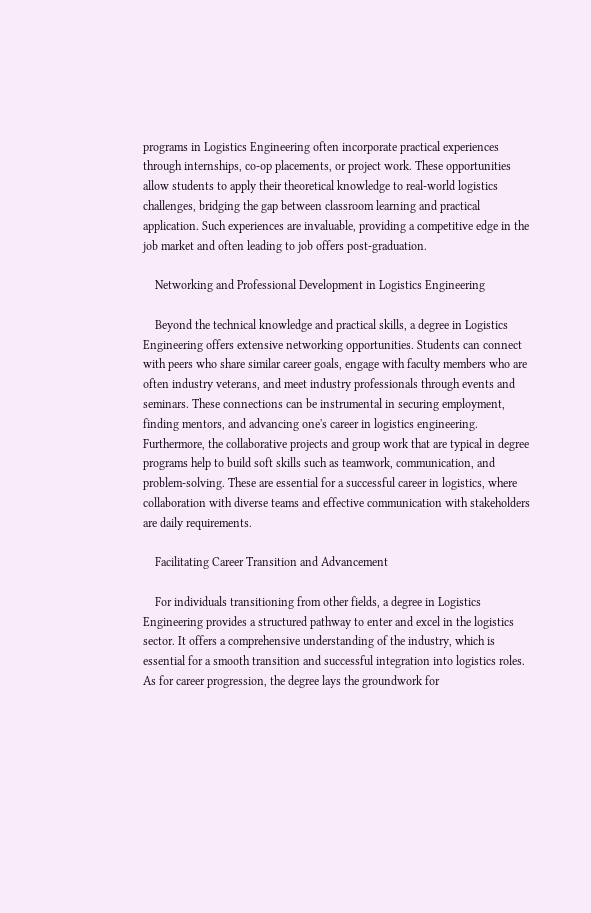programs in Logistics Engineering often incorporate practical experiences through internships, co-op placements, or project work. These opportunities allow students to apply their theoretical knowledge to real-world logistics challenges, bridging the gap between classroom learning and practical application. Such experiences are invaluable, providing a competitive edge in the job market and often leading to job offers post-graduation.

    Networking and Professional Development in Logistics Engineering

    Beyond the technical knowledge and practical skills, a degree in Logistics Engineering offers extensive networking opportunities. Students can connect with peers who share similar career goals, engage with faculty members who are often industry veterans, and meet industry professionals through events and seminars. These connections can be instrumental in securing employment, finding mentors, and advancing one's career in logistics engineering. Furthermore, the collaborative projects and group work that are typical in degree programs help to build soft skills such as teamwork, communication, and problem-solving. These are essential for a successful career in logistics, where collaboration with diverse teams and effective communication with stakeholders are daily requirements.

    Facilitating Career Transition and Advancement

    For individuals transitioning from other fields, a degree in Logistics Engineering provides a structured pathway to enter and excel in the logistics sector. It offers a comprehensive understanding of the industry, which is essential for a smooth transition and successful integration into logistics roles. As for career progression, the degree lays the groundwork for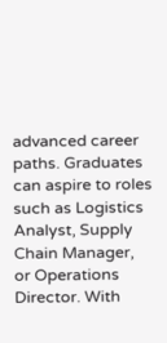advanced career paths. Graduates can aspire to roles such as Logistics Analyst, Supply Chain Manager, or Operations Director. With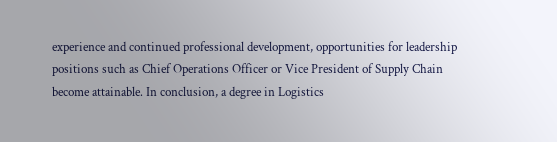experience and continued professional development, opportunities for leadership positions such as Chief Operations Officer or Vice President of Supply Chain become attainable. In conclusion, a degree in Logistics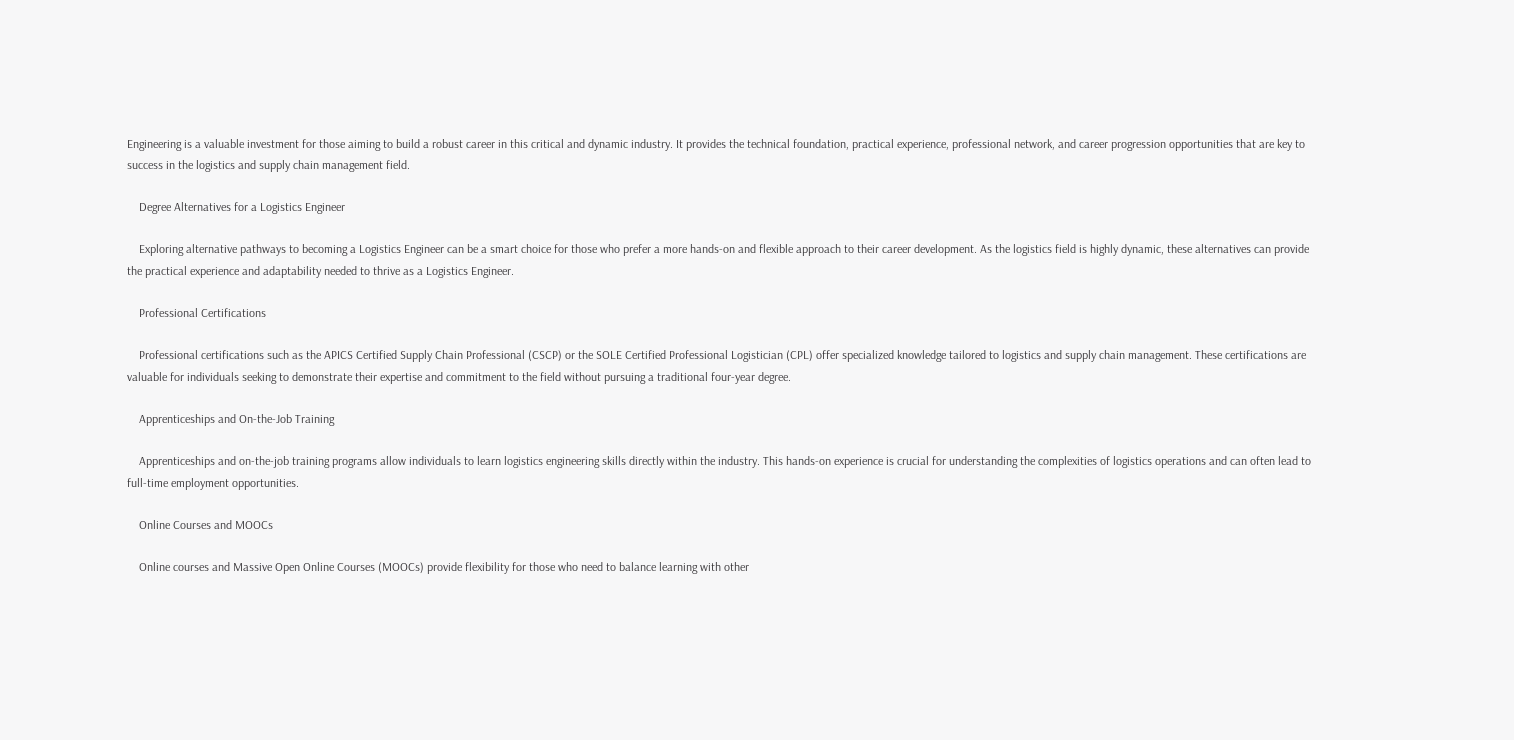Engineering is a valuable investment for those aiming to build a robust career in this critical and dynamic industry. It provides the technical foundation, practical experience, professional network, and career progression opportunities that are key to success in the logistics and supply chain management field.

    Degree Alternatives for a Logistics Engineer

    Exploring alternative pathways to becoming a Logistics Engineer can be a smart choice for those who prefer a more hands-on and flexible approach to their career development. As the logistics field is highly dynamic, these alternatives can provide the practical experience and adaptability needed to thrive as a Logistics Engineer.

    Professional Certifications

    Professional certifications such as the APICS Certified Supply Chain Professional (CSCP) or the SOLE Certified Professional Logistician (CPL) offer specialized knowledge tailored to logistics and supply chain management. These certifications are valuable for individuals seeking to demonstrate their expertise and commitment to the field without pursuing a traditional four-year degree.

    Apprenticeships and On-the-Job Training

    Apprenticeships and on-the-job training programs allow individuals to learn logistics engineering skills directly within the industry. This hands-on experience is crucial for understanding the complexities of logistics operations and can often lead to full-time employment opportunities.

    Online Courses and MOOCs

    Online courses and Massive Open Online Courses (MOOCs) provide flexibility for those who need to balance learning with other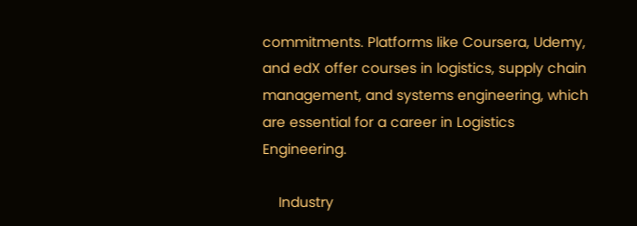commitments. Platforms like Coursera, Udemy, and edX offer courses in logistics, supply chain management, and systems engineering, which are essential for a career in Logistics Engineering.

    Industry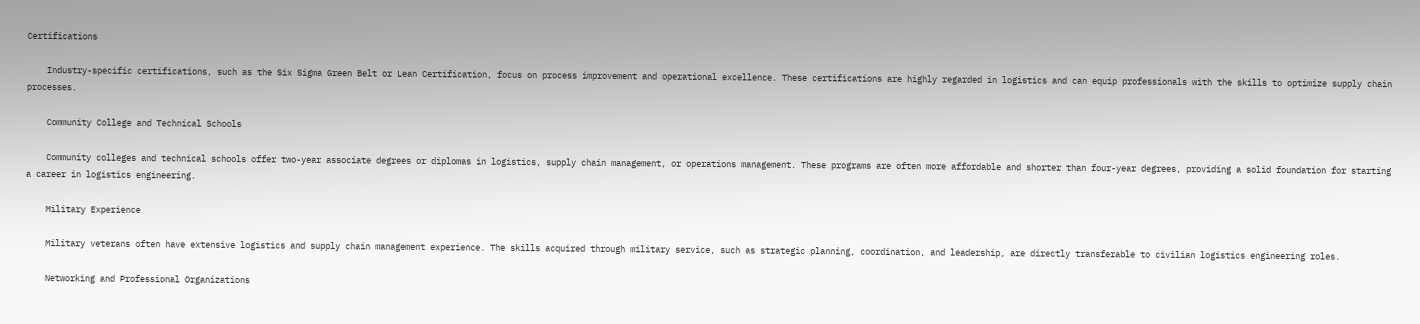Certifications

    Industry-specific certifications, such as the Six Sigma Green Belt or Lean Certification, focus on process improvement and operational excellence. These certifications are highly regarded in logistics and can equip professionals with the skills to optimize supply chain processes.

    Community College and Technical Schools

    Community colleges and technical schools offer two-year associate degrees or diplomas in logistics, supply chain management, or operations management. These programs are often more affordable and shorter than four-year degrees, providing a solid foundation for starting a career in logistics engineering.

    Military Experience

    Military veterans often have extensive logistics and supply chain management experience. The skills acquired through military service, such as strategic planning, coordination, and leadership, are directly transferable to civilian logistics engineering roles.

    Networking and Professional Organizations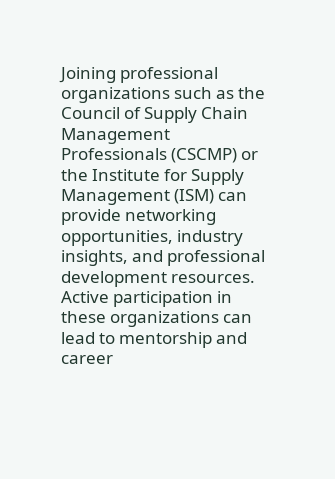Joining professional organizations such as the Council of Supply Chain Management Professionals (CSCMP) or the Institute for Supply Management (ISM) can provide networking opportunities, industry insights, and professional development resources. Active participation in these organizations can lead to mentorship and career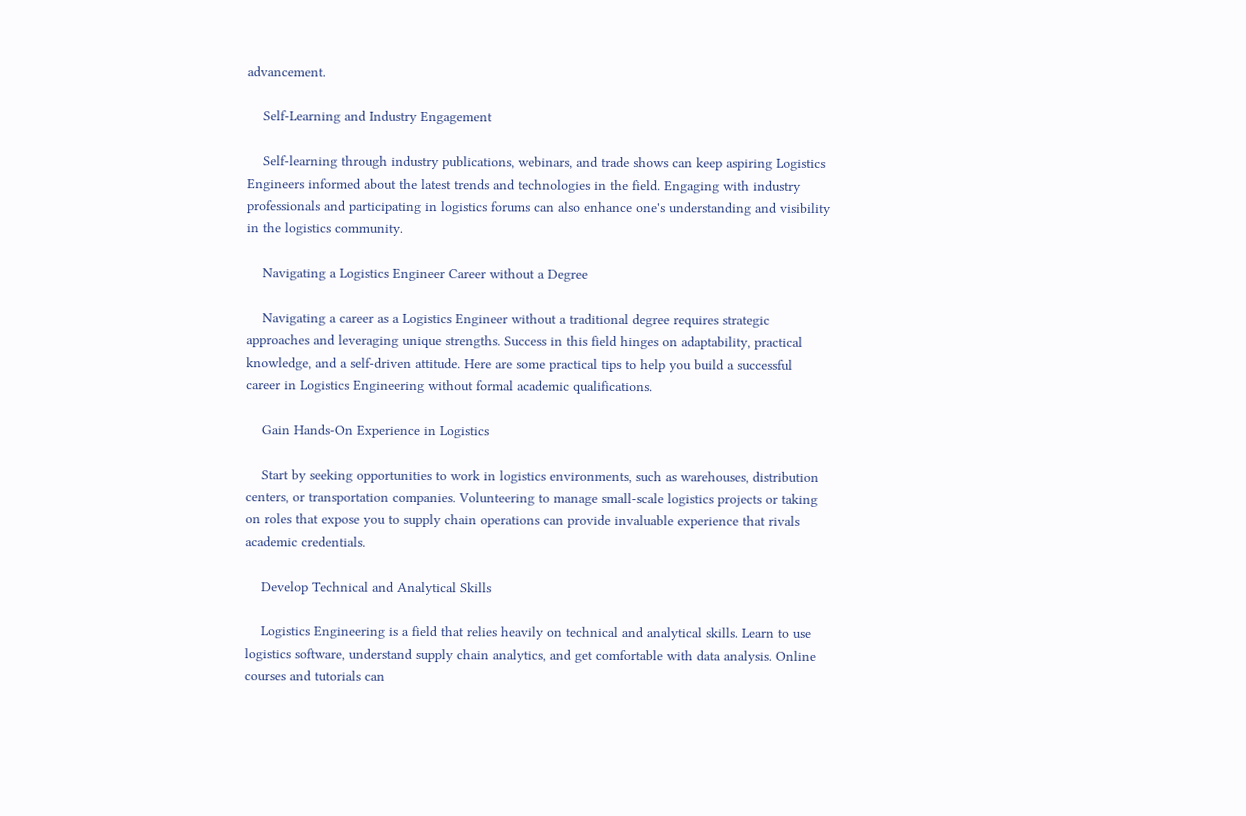advancement.

    Self-Learning and Industry Engagement

    Self-learning through industry publications, webinars, and trade shows can keep aspiring Logistics Engineers informed about the latest trends and technologies in the field. Engaging with industry professionals and participating in logistics forums can also enhance one's understanding and visibility in the logistics community.

    Navigating a Logistics Engineer Career without a Degree

    Navigating a career as a Logistics Engineer without a traditional degree requires strategic approaches and leveraging unique strengths. Success in this field hinges on adaptability, practical knowledge, and a self-driven attitude. Here are some practical tips to help you build a successful career in Logistics Engineering without formal academic qualifications.

    Gain Hands-On Experience in Logistics

    Start by seeking opportunities to work in logistics environments, such as warehouses, distribution centers, or transportation companies. Volunteering to manage small-scale logistics projects or taking on roles that expose you to supply chain operations can provide invaluable experience that rivals academic credentials.

    Develop Technical and Analytical Skills

    Logistics Engineering is a field that relies heavily on technical and analytical skills. Learn to use logistics software, understand supply chain analytics, and get comfortable with data analysis. Online courses and tutorials can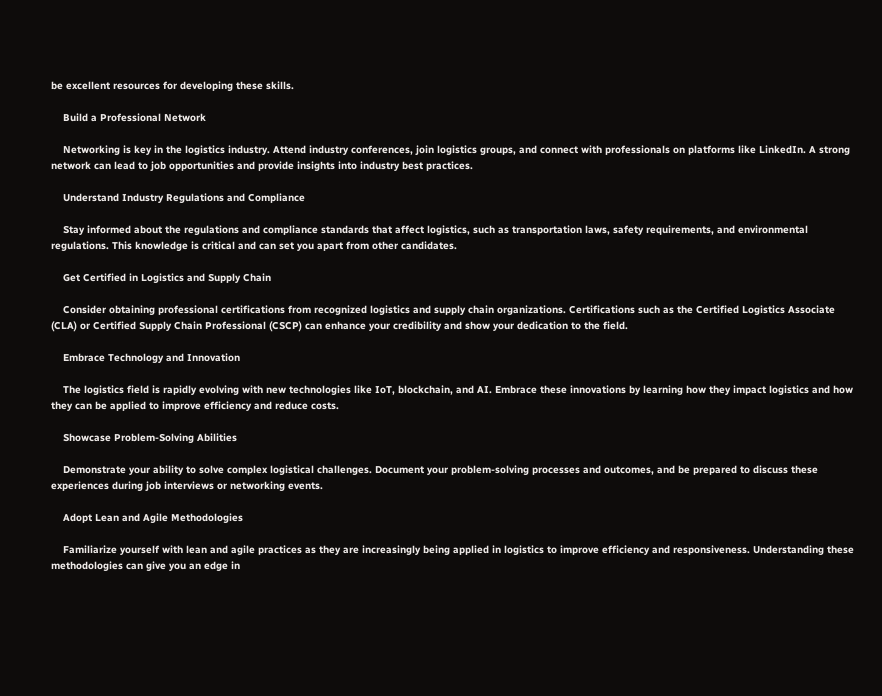be excellent resources for developing these skills.

    Build a Professional Network

    Networking is key in the logistics industry. Attend industry conferences, join logistics groups, and connect with professionals on platforms like LinkedIn. A strong network can lead to job opportunities and provide insights into industry best practices.

    Understand Industry Regulations and Compliance

    Stay informed about the regulations and compliance standards that affect logistics, such as transportation laws, safety requirements, and environmental regulations. This knowledge is critical and can set you apart from other candidates.

    Get Certified in Logistics and Supply Chain

    Consider obtaining professional certifications from recognized logistics and supply chain organizations. Certifications such as the Certified Logistics Associate (CLA) or Certified Supply Chain Professional (CSCP) can enhance your credibility and show your dedication to the field.

    Embrace Technology and Innovation

    The logistics field is rapidly evolving with new technologies like IoT, blockchain, and AI. Embrace these innovations by learning how they impact logistics and how they can be applied to improve efficiency and reduce costs.

    Showcase Problem-Solving Abilities

    Demonstrate your ability to solve complex logistical challenges. Document your problem-solving processes and outcomes, and be prepared to discuss these experiences during job interviews or networking events.

    Adopt Lean and Agile Methodologies

    Familiarize yourself with lean and agile practices as they are increasingly being applied in logistics to improve efficiency and responsiveness. Understanding these methodologies can give you an edge in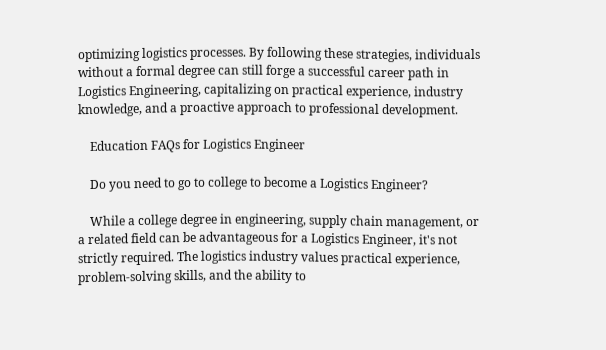optimizing logistics processes. By following these strategies, individuals without a formal degree can still forge a successful career path in Logistics Engineering, capitalizing on practical experience, industry knowledge, and a proactive approach to professional development.

    Education FAQs for Logistics Engineer

    Do you need to go to college to become a Logistics Engineer?

    While a college degree in engineering, supply chain management, or a related field can be advantageous for a Logistics Engineer, it's not strictly required. The logistics industry values practical experience, problem-solving skills, and the ability to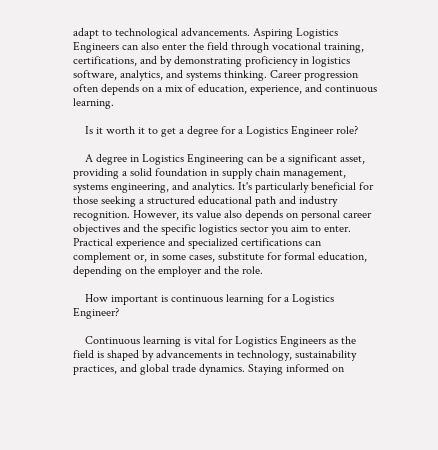adapt to technological advancements. Aspiring Logistics Engineers can also enter the field through vocational training, certifications, and by demonstrating proficiency in logistics software, analytics, and systems thinking. Career progression often depends on a mix of education, experience, and continuous learning.

    Is it worth it to get a degree for a Logistics Engineer role?

    A degree in Logistics Engineering can be a significant asset, providing a solid foundation in supply chain management, systems engineering, and analytics. It's particularly beneficial for those seeking a structured educational path and industry recognition. However, its value also depends on personal career objectives and the specific logistics sector you aim to enter. Practical experience and specialized certifications can complement or, in some cases, substitute for formal education, depending on the employer and the role.

    How important is continuous learning for a Logistics Engineer?

    Continuous learning is vital for Logistics Engineers as the field is shaped by advancements in technology, sustainability practices, and global trade dynamics. Staying informed on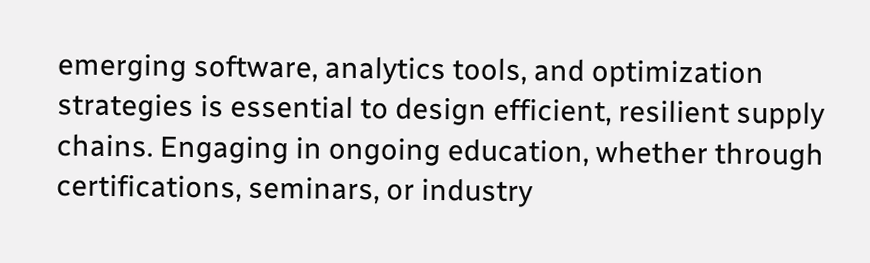emerging software, analytics tools, and optimization strategies is essential to design efficient, resilient supply chains. Engaging in ongoing education, whether through certifications, seminars, or industry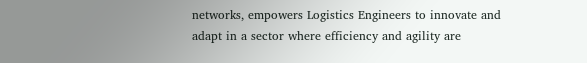networks, empowers Logistics Engineers to innovate and adapt in a sector where efficiency and agility are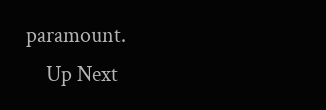paramount.
    Up Next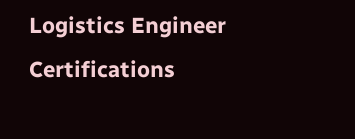Logistics Engineer Certifications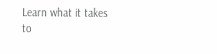Learn what it takes to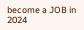become a JOB in 2024